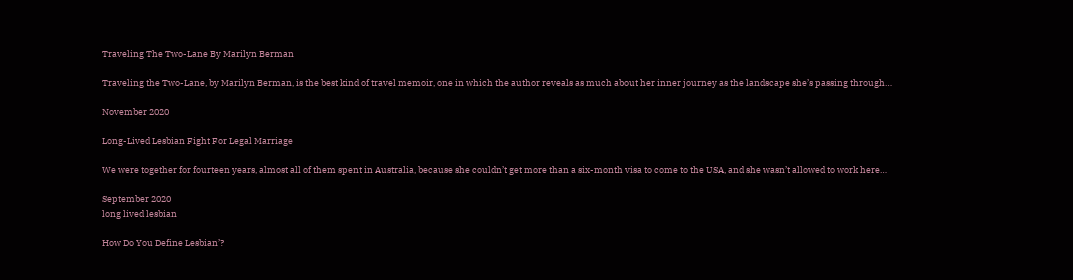Traveling The Two-Lane By Marilyn Berman

Traveling the Two-Lane, by Marilyn Berman, is the best kind of travel memoir, one in which the author reveals as much about her inner journey as the landscape she’s passing through…

November 2020

Long-Lived Lesbian Fight For Legal Marriage

We were together for fourteen years, almost all of them spent in Australia, because she couldn’t get more than a six-month visa to come to the USA, and she wasn’t allowed to work here…

September 2020
long lived lesbian

How Do You Define Lesbian’?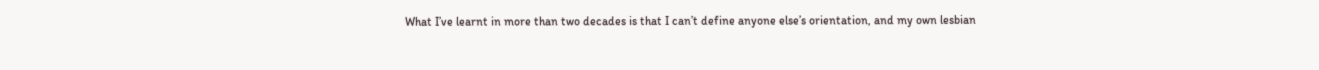What I’ve learnt in more than two decades is that I can’t define anyone else’s orientation, and my own lesbian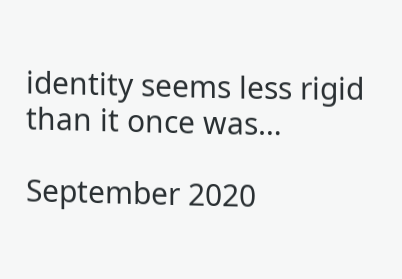identity seems less rigid than it once was…

September 2020